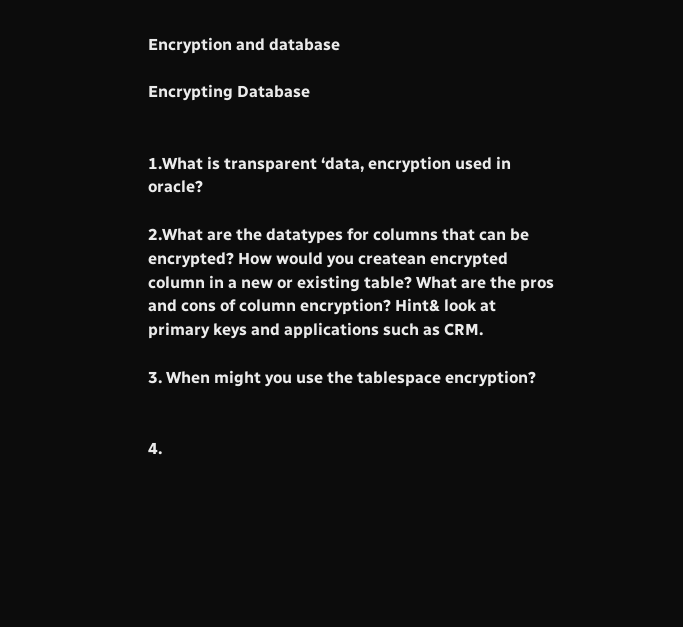Encryption and database

Encrypting Database


1.What is transparent ‘data, encryption used in oracle?

2.What are the datatypes for columns that can be encrypted? How would you createan encrypted column in a new or existing table? What are the pros and cons of column encryption? Hint& look at primary keys and applications such as CRM.

3. When might you use the tablespace encryption?


4.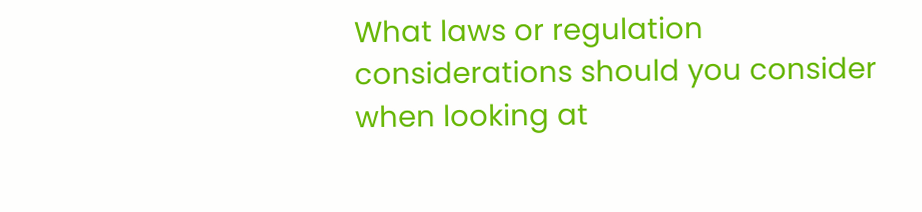What laws or regulation considerations should you consider when looking at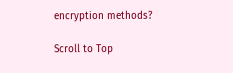encryption methods?

Scroll to Top